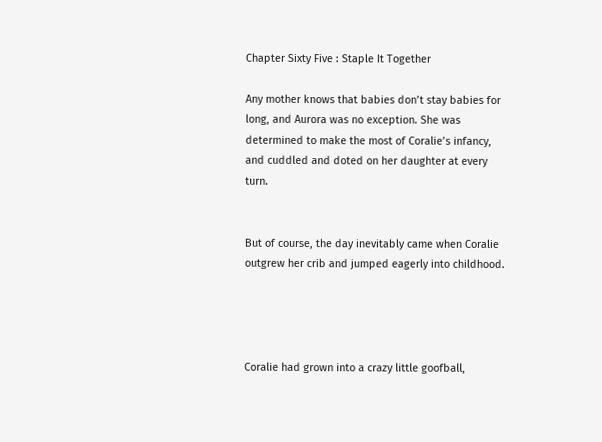Chapter Sixty Five : Staple It Together

Any mother knows that babies don’t stay babies for long, and Aurora was no exception. She was determined to make the most of Coralie’s infancy, and cuddled and doted on her daughter at every turn.


But of course, the day inevitably came when Coralie outgrew her crib and jumped eagerly into childhood.




Coralie had grown into a crazy little goofball,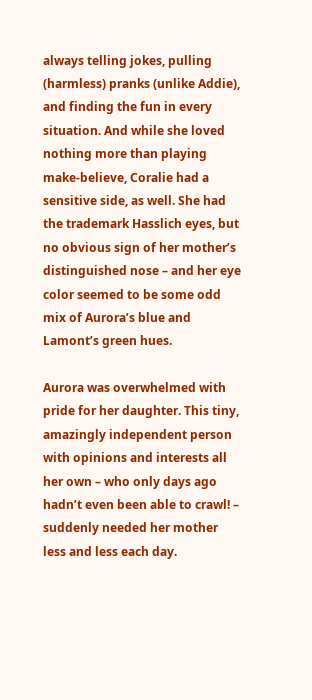always telling jokes, pulling (harmless) pranks (unlike Addie), and finding the fun in every situation. And while she loved nothing more than playing make-believe, Coralie had a sensitive side, as well. She had the trademark Hasslich eyes, but no obvious sign of her mother’s distinguished nose – and her eye color seemed to be some odd mix of Aurora’s blue and Lamont’s green hues.

Aurora was overwhelmed with pride for her daughter. This tiny, amazingly independent person with opinions and interests all her own – who only days ago hadn’t even been able to crawl! – suddenly needed her mother less and less each day.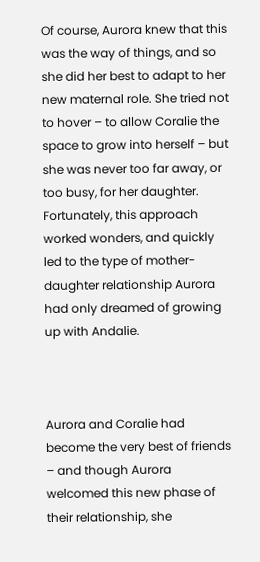Of course, Aurora knew that this was the way of things, and so she did her best to adapt to her new maternal role. She tried not to hover – to allow Coralie the space to grow into herself – but she was never too far away, or too busy, for her daughter. Fortunately, this approach worked wonders, and quickly led to the type of mother-daughter relationship Aurora had only dreamed of growing up with Andalie.



Aurora and Coralie had become the very best of friends – and though Aurora welcomed this new phase of their relationship, she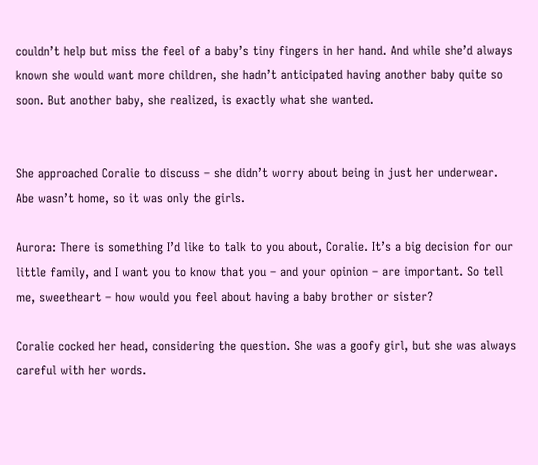couldn’t help but miss the feel of a baby’s tiny fingers in her hand. And while she’d always known she would want more children, she hadn’t anticipated having another baby quite so soon. But another baby, she realized, is exactly what she wanted.


She approached Coralie to discuss – she didn’t worry about being in just her underwear. Abe wasn’t home, so it was only the girls.

Aurora: There is something I’d like to talk to you about, Coralie. It’s a big decision for our little family, and I want you to know that you – and your opinion – are important. So tell me, sweetheart – how would you feel about having a baby brother or sister?

Coralie cocked her head, considering the question. She was a goofy girl, but she was always careful with her words.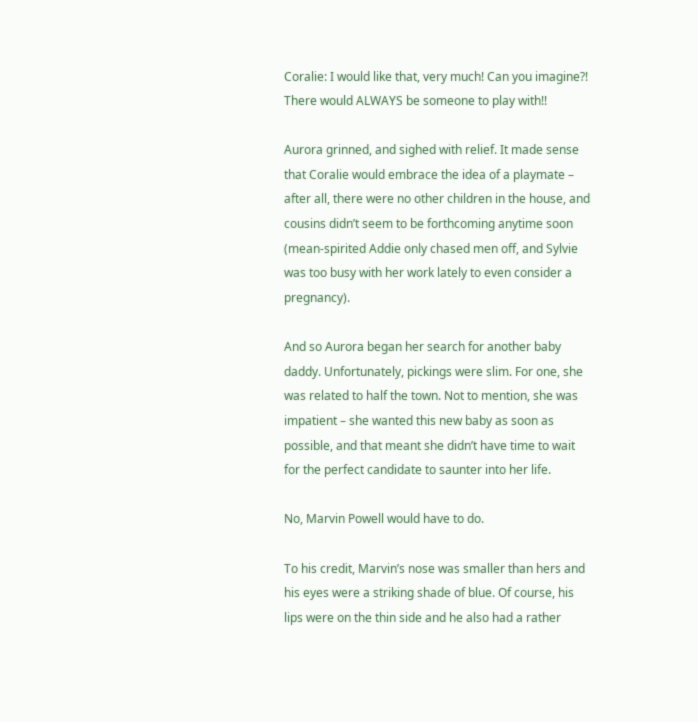Coralie: I would like that, very much! Can you imagine?! There would ALWAYS be someone to play with!!

Aurora grinned, and sighed with relief. It made sense that Coralie would embrace the idea of a playmate – after all, there were no other children in the house, and cousins didn’t seem to be forthcoming anytime soon (mean-spirited Addie only chased men off, and Sylvie was too busy with her work lately to even consider a pregnancy).

And so Aurora began her search for another baby daddy. Unfortunately, pickings were slim. For one, she was related to half the town. Not to mention, she was impatient – she wanted this new baby as soon as possible, and that meant she didn’t have time to wait for the perfect candidate to saunter into her life.

No, Marvin Powell would have to do.

To his credit, Marvin’s nose was smaller than hers and his eyes were a striking shade of blue. Of course, his lips were on the thin side and he also had a rather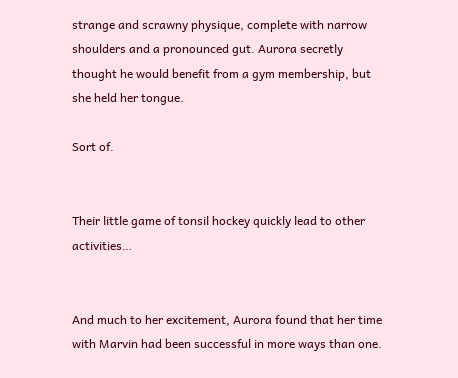strange and scrawny physique, complete with narrow shoulders and a pronounced gut. Aurora secretly thought he would benefit from a gym membership, but she held her tongue.

Sort of.


Their little game of tonsil hockey quickly lead to other activities…


And much to her excitement, Aurora found that her time with Marvin had been successful in more ways than one.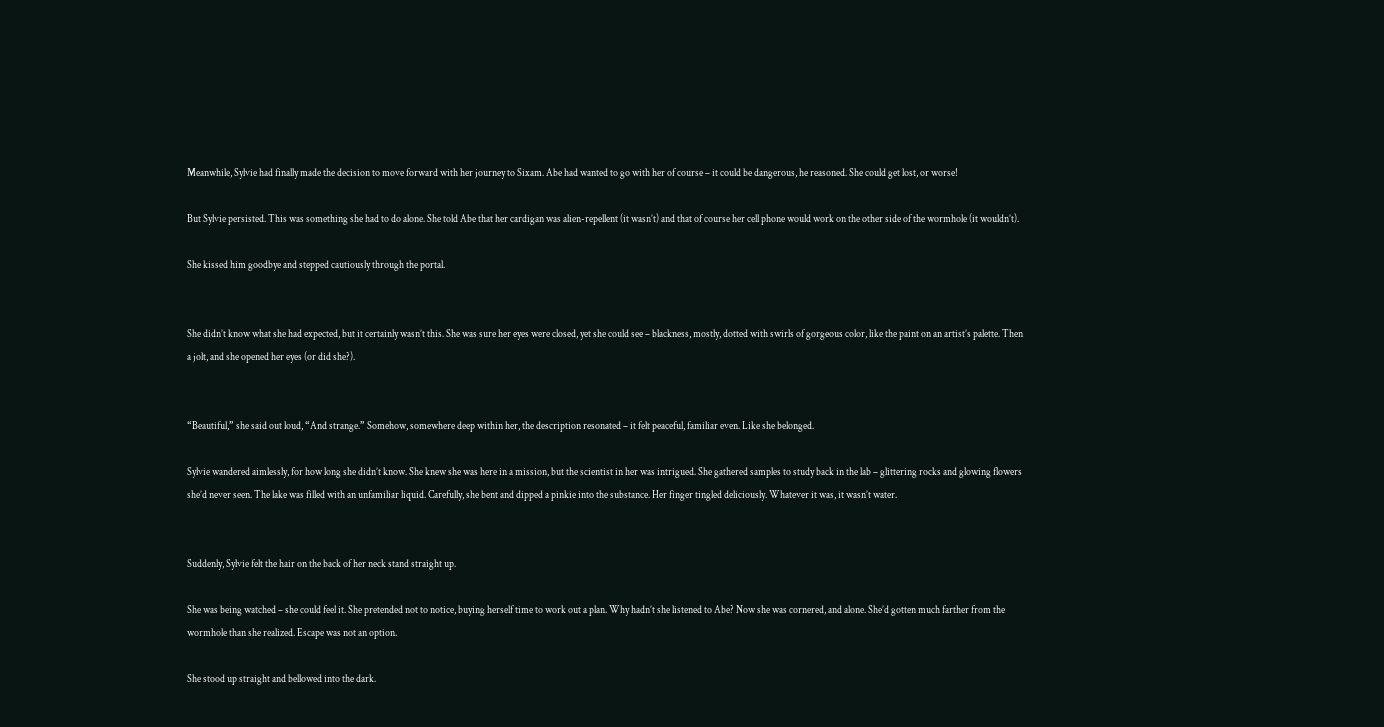Meanwhile, Sylvie had finally made the decision to move forward with her journey to Sixam. Abe had wanted to go with her of course – it could be dangerous, he reasoned. She could get lost, or worse!

But Sylvie persisted. This was something she had to do alone. She told Abe that her cardigan was alien-repellent (it wasn’t) and that of course her cell phone would work on the other side of the wormhole (it wouldn’t).

She kissed him goodbye and stepped cautiously through the portal.


She didn’t know what she had expected, but it certainly wasn’t this. She was sure her eyes were closed, yet she could see – blackness, mostly, dotted with swirls of gorgeous color, like the paint on an artist’s palette. Then a jolt, and she opened her eyes (or did she?).


“Beautiful,” she said out loud, “And strange.” Somehow, somewhere deep within her, the description resonated – it felt peaceful, familiar even. Like she belonged.

Sylvie wandered aimlessly, for how long she didn’t know. She knew she was here in a mission, but the scientist in her was intrigued. She gathered samples to study back in the lab – glittering rocks and glowing flowers she’d never seen. The lake was filled with an unfamiliar liquid. Carefully, she bent and dipped a pinkie into the substance. Her finger tingled deliciously. Whatever it was, it wasn’t water.


Suddenly, Sylvie felt the hair on the back of her neck stand straight up.

She was being watched – she could feel it. She pretended not to notice, buying herself time to work out a plan. Why hadn’t she listened to Abe? Now she was cornered, and alone. She’d gotten much farther from the wormhole than she realized. Escape was not an option.

She stood up straight and bellowed into the dark.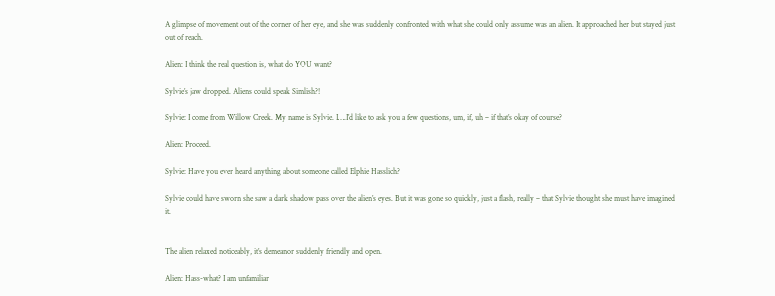A glimpse of movement out of the corner of her eye, and she was suddenly confronted with what she could only assume was an alien. It approached her but stayed just out of reach.

Alien: I think the real question is, what do YOU want?

Sylvie’s jaw dropped. Aliens could speak Simlish?!

Sylvie: I come from Willow Creek. My name is Sylvie. I….I’d like to ask you a few questions, um, if, uh – if that’s okay of course?

Alien: Proceed.

Sylvie: Have you ever heard anything about someone called Elphie Hasslich?

Sylvie could have sworn she saw a dark shadow pass over the alien’s eyes. But it was gone so quickly, just a flash, really – that Sylvie thought she must have imagined it.


The alien relaxed noticeably, it’s demeanor suddenly friendly and open.

Alien: Hass-what? I am unfamiliar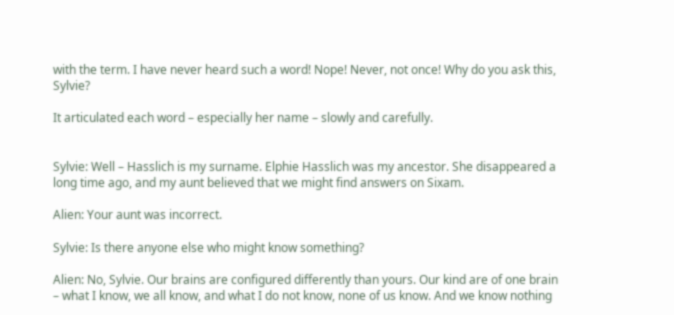with the term. I have never heard such a word! Nope! Never, not once! Why do you ask this, Sylvie?

It articulated each word – especially her name – slowly and carefully.


Sylvie: Well – Hasslich is my surname. Elphie Hasslich was my ancestor. She disappeared a long time ago, and my aunt believed that we might find answers on Sixam.

Alien: Your aunt was incorrect.

Sylvie: Is there anyone else who might know something?

Alien: No, Sylvie. Our brains are configured differently than yours. Our kind are of one brain – what I know, we all know, and what I do not know, none of us know. And we know nothing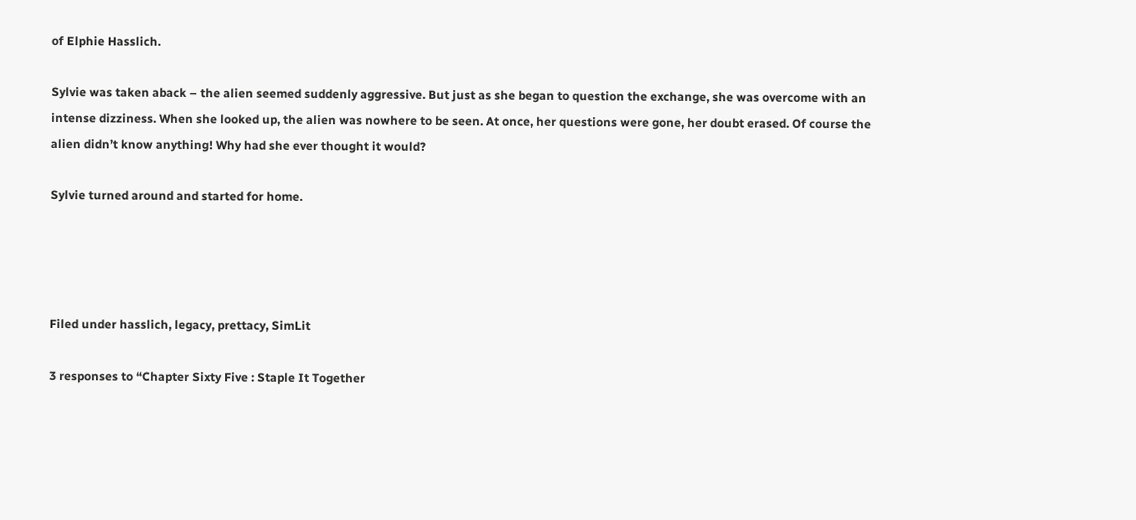of Elphie Hasslich.

Sylvie was taken aback – the alien seemed suddenly aggressive. But just as she began to question the exchange, she was overcome with an intense dizziness. When she looked up, the alien was nowhere to be seen. At once, her questions were gone, her doubt erased. Of course the alien didn’t know anything! Why had she ever thought it would?

Sylvie turned around and started for home.




Filed under hasslich, legacy, prettacy, SimLit

3 responses to “Chapter Sixty Five : Staple It Together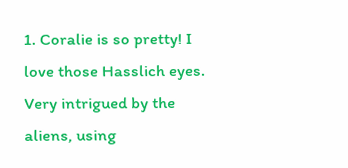1. Coralie is so pretty! I love those Hasslich eyes. Very intrigued by the aliens, using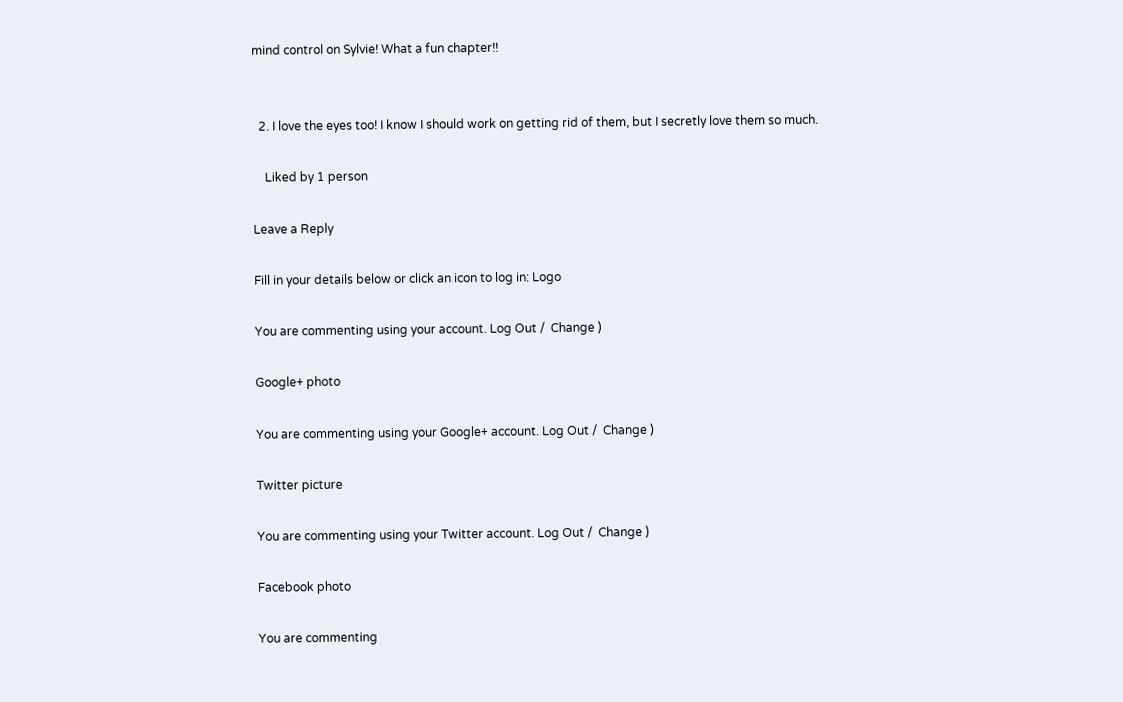mind control on Sylvie! What a fun chapter!!


  2. I love the eyes too! I know I should work on getting rid of them, but I secretly love them so much.

    Liked by 1 person

Leave a Reply

Fill in your details below or click an icon to log in: Logo

You are commenting using your account. Log Out /  Change )

Google+ photo

You are commenting using your Google+ account. Log Out /  Change )

Twitter picture

You are commenting using your Twitter account. Log Out /  Change )

Facebook photo

You are commenting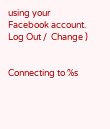using your Facebook account. Log Out /  Change )


Connecting to %s